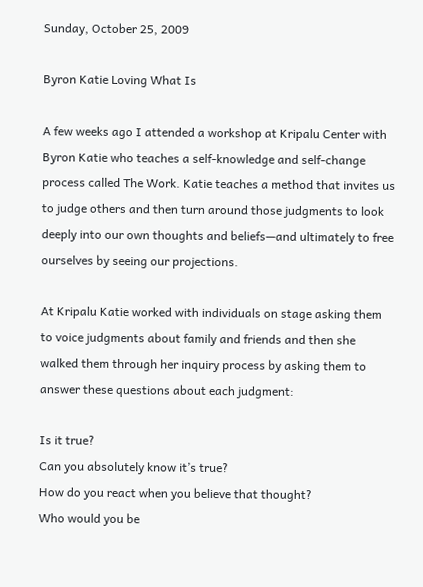Sunday, October 25, 2009

Byron Katie Loving What Is

A few weeks ago I attended a workshop at Kripalu Center with Byron Katie who teaches a self-knowledge and self-change process called The Work. Katie teaches a method that invites us to judge others and then turn around those judgments to look deeply into our own thoughts and beliefs—and ultimately to free ourselves by seeing our projections.

At Kripalu Katie worked with individuals on stage asking them to voice judgments about family and friends and then she walked them through her inquiry process by asking them to answer these questions about each judgment:

Is it true?
Can you absolutely know it’s true?
How do you react when you believe that thought?
Who would you be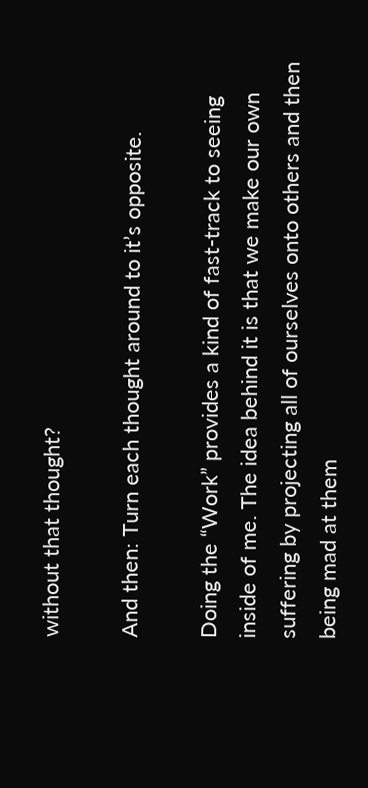without that thought?

And then: Turn each thought around to it’s opposite.

Doing the “Work” provides a kind of fast-track to seeing inside of me. The idea behind it is that we make our own suffering by projecting all of ourselves onto others and then being mad at them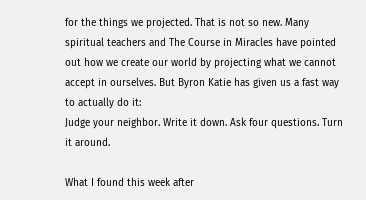for the things we projected. That is not so new. Many spiritual teachers and The Course in Miracles have pointed out how we create our world by projecting what we cannot accept in ourselves. But Byron Katie has given us a fast way to actually do it:
Judge your neighbor. Write it down. Ask four questions. Turn it around.

What I found this week after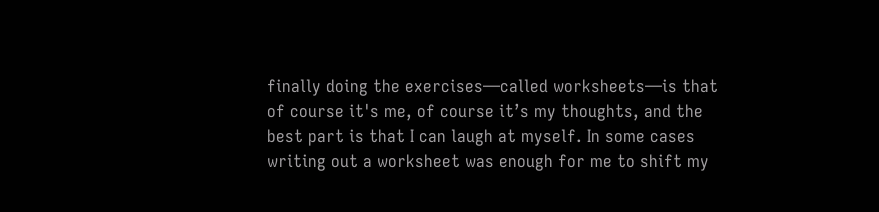finally doing the exercises—called worksheets—is that of course it's me, of course it’s my thoughts, and the best part is that I can laugh at myself. In some cases writing out a worksheet was enough for me to shift my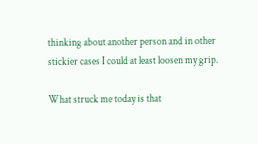thinking about another person and in other stickier cases I could at least loosen my grip.

What struck me today is that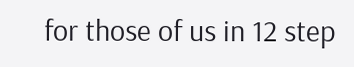for those of us in 12 step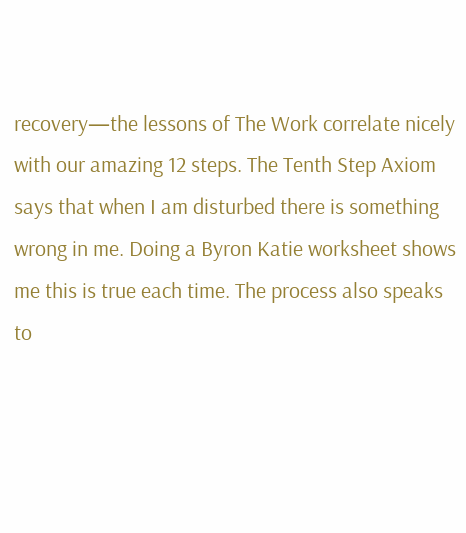recovery—the lessons of The Work correlate nicely with our amazing 12 steps. The Tenth Step Axiom says that when I am disturbed there is something wrong in me. Doing a Byron Katie worksheet shows me this is true each time. The process also speaks to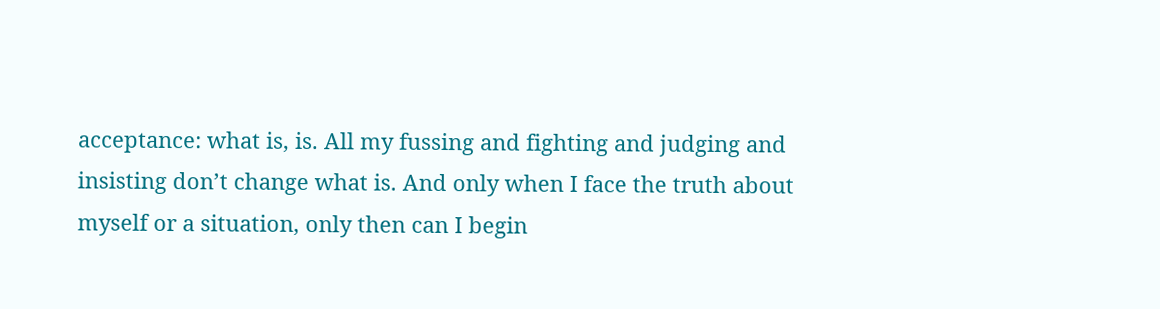acceptance: what is, is. All my fussing and fighting and judging and insisting don’t change what is. And only when I face the truth about myself or a situation, only then can I begin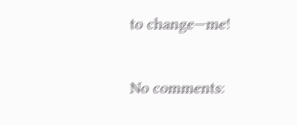to change—me!

No comments: